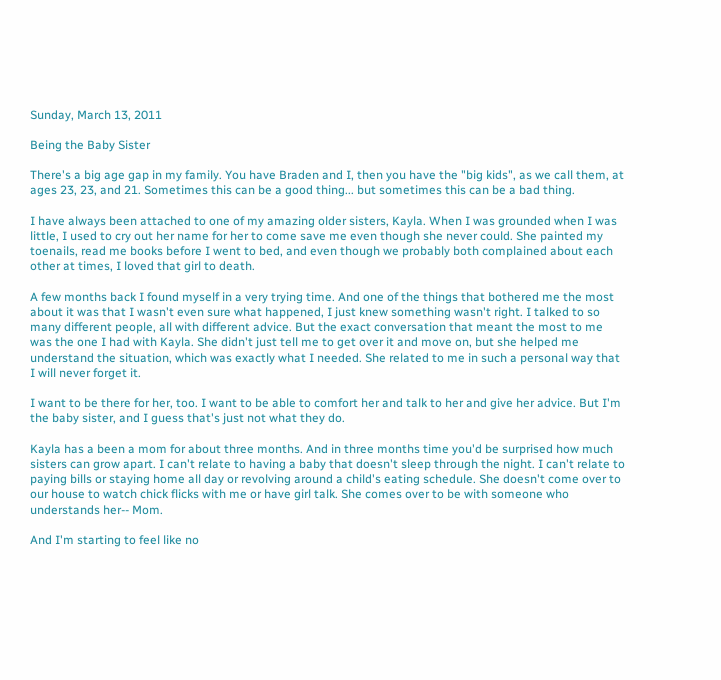Sunday, March 13, 2011

Being the Baby Sister

There's a big age gap in my family. You have Braden and I, then you have the "big kids", as we call them, at ages 23, 23, and 21. Sometimes this can be a good thing... but sometimes this can be a bad thing.

I have always been attached to one of my amazing older sisters, Kayla. When I was grounded when I was little, I used to cry out her name for her to come save me even though she never could. She painted my toenails, read me books before I went to bed, and even though we probably both complained about each other at times, I loved that girl to death.

A few months back I found myself in a very trying time. And one of the things that bothered me the most about it was that I wasn't even sure what happened, I just knew something wasn't right. I talked to so many different people, all with different advice. But the exact conversation that meant the most to me was the one I had with Kayla. She didn't just tell me to get over it and move on, but she helped me understand the situation, which was exactly what I needed. She related to me in such a personal way that I will never forget it.

I want to be there for her, too. I want to be able to comfort her and talk to her and give her advice. But I'm the baby sister, and I guess that's just not what they do.

Kayla has a been a mom for about three months. And in three months time you'd be surprised how much sisters can grow apart. I can't relate to having a baby that doesn't sleep through the night. I can't relate to paying bills or staying home all day or revolving around a child's eating schedule. She doesn't come over to our house to watch chick flicks with me or have girl talk. She comes over to be with someone who understands her-- Mom.

And I'm starting to feel like no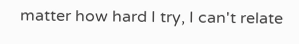matter how hard I try, I can't relate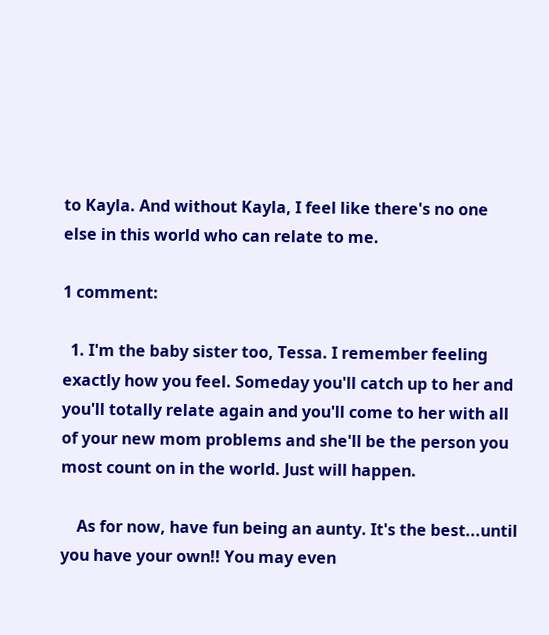to Kayla. And without Kayla, I feel like there's no one else in this world who can relate to me.

1 comment:

  1. I'm the baby sister too, Tessa. I remember feeling exactly how you feel. Someday you'll catch up to her and you'll totally relate again and you'll come to her with all of your new mom problems and she'll be the person you most count on in the world. Just will happen.

    As for now, have fun being an aunty. It's the best...until you have your own!! You may even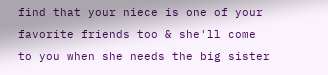find that your niece is one of your favorite friends too & she'll come to you when she needs the big sister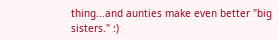thing...and aunties make even better "big sisters." :)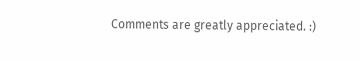Comments are greatly appreciated. :)